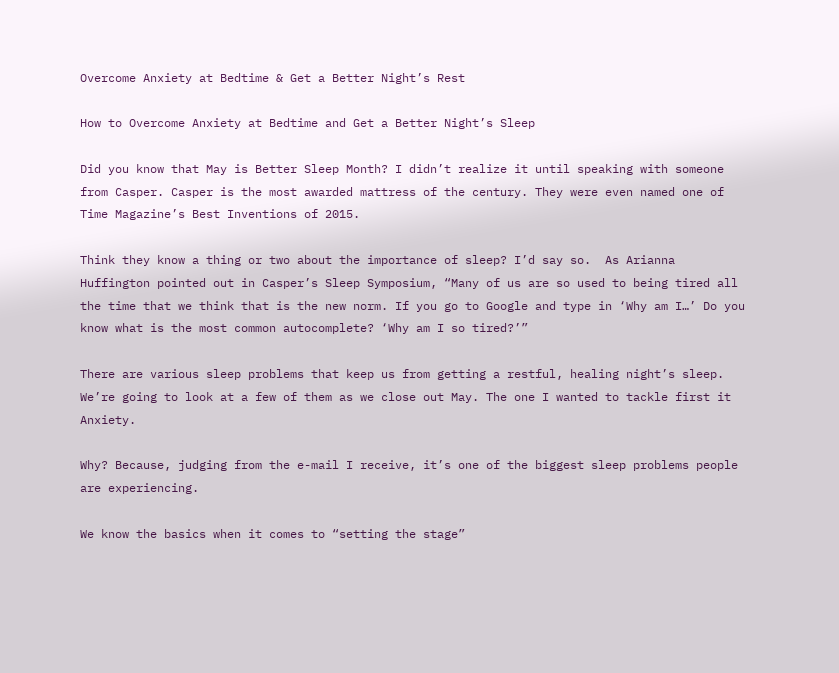Overcome Anxiety at Bedtime & Get a Better Night’s Rest

How to Overcome Anxiety at Bedtime and Get a Better Night’s Sleep

Did you know that May is Better Sleep Month? I didn’t realize it until speaking with someone from Casper. Casper is the most awarded mattress of the century. They were even named one of Time Magazine’s Best Inventions of 2015.

Think they know a thing or two about the importance of sleep? I’d say so.  As Arianna Huffington pointed out in Casper’s Sleep Symposium, “Many of us are so used to being tired all the time that we think that is the new norm. If you go to Google and type in ‘Why am I…’ Do you know what is the most common autocomplete? ‘Why am I so tired?’”

There are various sleep problems that keep us from getting a restful, healing night’s sleep. We’re going to look at a few of them as we close out May. The one I wanted to tackle first it Anxiety.

Why? Because, judging from the e-mail I receive, it’s one of the biggest sleep problems people are experiencing.

We know the basics when it comes to “setting the stage”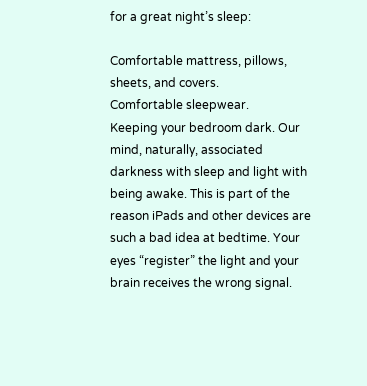for a great night’s sleep:

Comfortable mattress, pillows, sheets, and covers.
Comfortable sleepwear.
Keeping your bedroom dark. Our mind, naturally, associated darkness with sleep and light with being awake. This is part of the reason iPads and other devices are such a bad idea at bedtime. Your eyes “register” the light and your brain receives the wrong signal.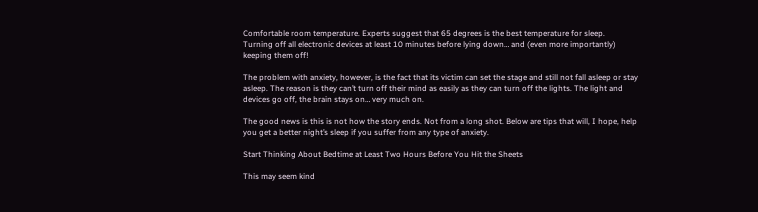Comfortable room temperature. Experts suggest that 65 degrees is the best temperature for sleep.
Turning off all electronic devices at least 10 minutes before lying down… and (even more importantly) keeping them off!

The problem with anxiety, however, is the fact that its victim can set the stage and still not fall asleep or stay asleep. The reason is they can’t turn off their mind as easily as they can turn off the lights. The light and devices go off, the brain stays on… very much on.

The good news is this is not how the story ends. Not from a long shot. Below are tips that will, I hope, help you get a better night’s sleep if you suffer from any type of anxiety.

Start Thinking About Bedtime at Least Two Hours Before You Hit the Sheets

This may seem kind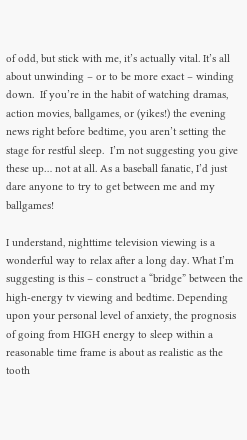of odd, but stick with me, it’s actually vital. It’s all about unwinding – or to be more exact – winding down.  If you’re in the habit of watching dramas, action movies, ballgames, or (yikes!) the evening news right before bedtime, you aren’t setting the stage for restful sleep.  I’m not suggesting you give these up… not at all. As a baseball fanatic, I’d just dare anyone to try to get between me and my ballgames!

I understand, nighttime television viewing is a wonderful way to relax after a long day. What I’m suggesting is this – construct a “bridge” between the high-energy tv viewing and bedtime. Depending upon your personal level of anxiety, the prognosis of going from HIGH energy to sleep within a reasonable time frame is about as realistic as the tooth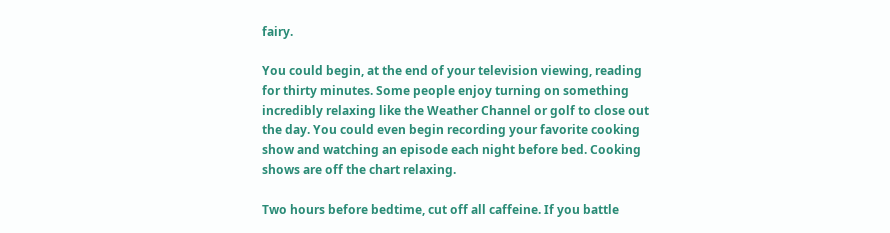fairy.

You could begin, at the end of your television viewing, reading for thirty minutes. Some people enjoy turning on something incredibly relaxing like the Weather Channel or golf to close out the day. You could even begin recording your favorite cooking show and watching an episode each night before bed. Cooking shows are off the chart relaxing.

Two hours before bedtime, cut off all caffeine. If you battle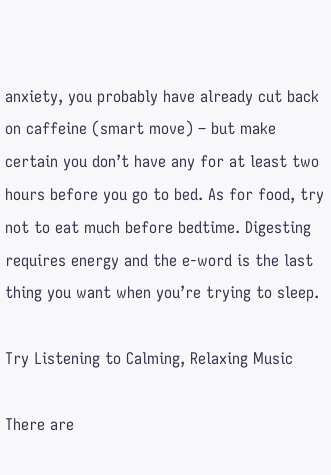anxiety, you probably have already cut back on caffeine (smart move) – but make certain you don’t have any for at least two hours before you go to bed. As for food, try not to eat much before bedtime. Digesting requires energy and the e-word is the last thing you want when you’re trying to sleep.

Try Listening to Calming, Relaxing Music

There are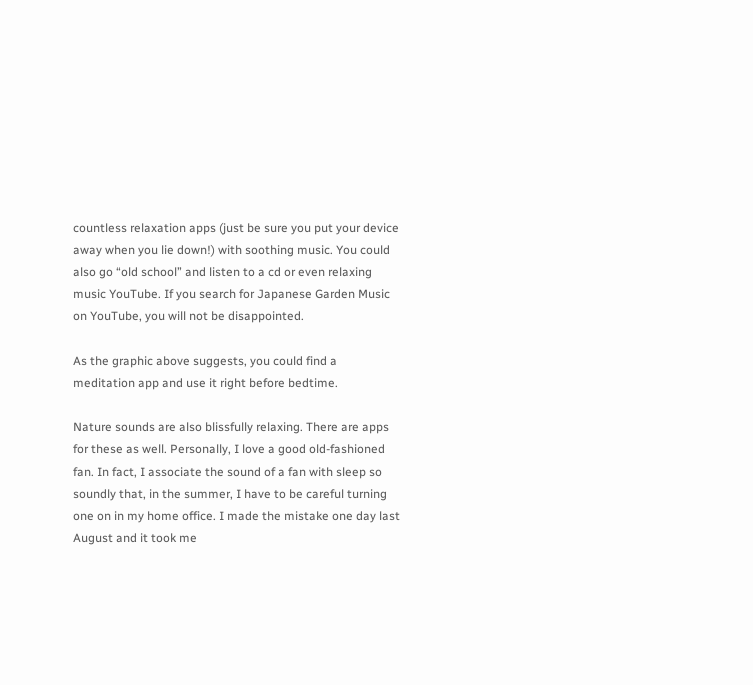countless relaxation apps (just be sure you put your device away when you lie down!) with soothing music. You could also go “old school” and listen to a cd or even relaxing music YouTube. If you search for Japanese Garden Music on YouTube, you will not be disappointed.

As the graphic above suggests, you could find a meditation app and use it right before bedtime.

Nature sounds are also blissfully relaxing. There are apps for these as well. Personally, I love a good old-fashioned fan. In fact, I associate the sound of a fan with sleep so soundly that, in the summer, I have to be careful turning one on in my home office. I made the mistake one day last August and it took me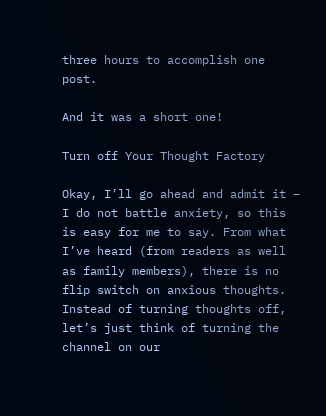three hours to accomplish one post.

And it was a short one!

Turn off Your Thought Factory

Okay, I’ll go ahead and admit it – I do not battle anxiety, so this is easy for me to say. From what I’ve heard (from readers as well as family members), there is no flip switch on anxious thoughts. Instead of turning thoughts off, let’s just think of turning the channel on our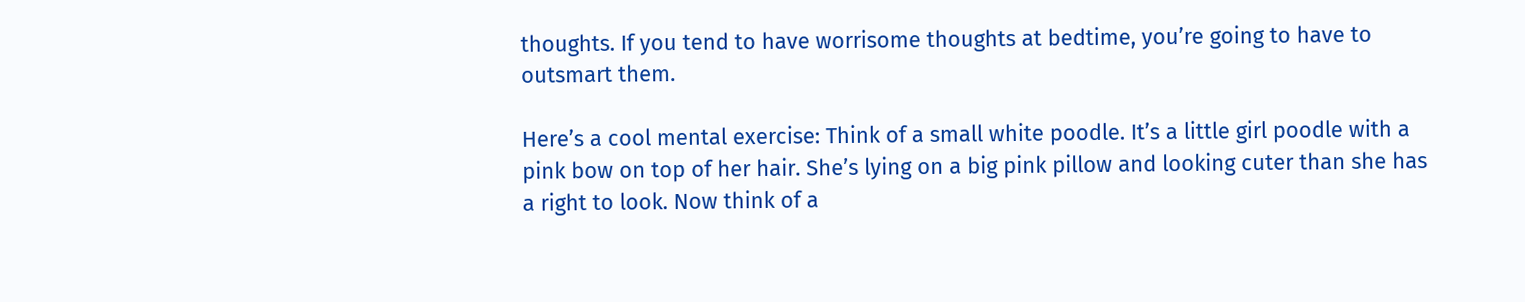thoughts. If you tend to have worrisome thoughts at bedtime, you’re going to have to outsmart them.

Here’s a cool mental exercise: Think of a small white poodle. It’s a little girl poodle with a pink bow on top of her hair. She’s lying on a big pink pillow and looking cuter than she has a right to look. Now think of a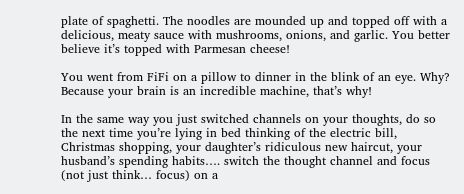plate of spaghetti. The noodles are mounded up and topped off with a delicious, meaty sauce with mushrooms, onions, and garlic. You better believe it’s topped with Parmesan cheese!

You went from FiFi on a pillow to dinner in the blink of an eye. Why? Because your brain is an incredible machine, that’s why!

In the same way you just switched channels on your thoughts, do so the next time you’re lying in bed thinking of the electric bill, Christmas shopping, your daughter’s ridiculous new haircut, your husband’s spending habits…. switch the thought channel and focus (not just think… focus) on a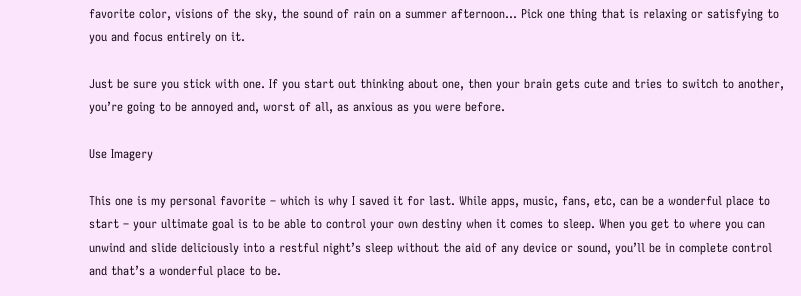favorite color, visions of the sky, the sound of rain on a summer afternoon… Pick one thing that is relaxing or satisfying to you and focus entirely on it.

Just be sure you stick with one. If you start out thinking about one, then your brain gets cute and tries to switch to another, you’re going to be annoyed and, worst of all, as anxious as you were before.

Use Imagery

This one is my personal favorite – which is why I saved it for last. While apps, music, fans, etc, can be a wonderful place to start – your ultimate goal is to be able to control your own destiny when it comes to sleep. When you get to where you can unwind and slide deliciously into a restful night’s sleep without the aid of any device or sound, you’ll be in complete control and that’s a wonderful place to be.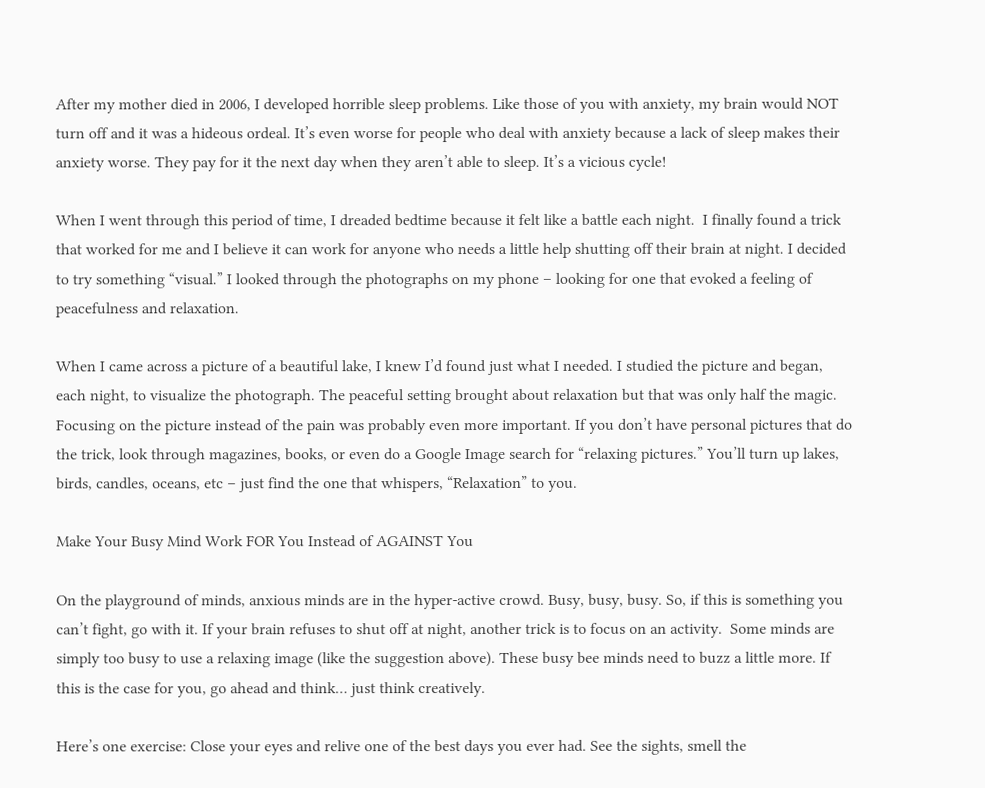After my mother died in 2006, I developed horrible sleep problems. Like those of you with anxiety, my brain would NOT turn off and it was a hideous ordeal. It’s even worse for people who deal with anxiety because a lack of sleep makes their anxiety worse. They pay for it the next day when they aren’t able to sleep. It’s a vicious cycle!

When I went through this period of time, I dreaded bedtime because it felt like a battle each night.  I finally found a trick that worked for me and I believe it can work for anyone who needs a little help shutting off their brain at night. I decided to try something “visual.” I looked through the photographs on my phone – looking for one that evoked a feeling of peacefulness and relaxation.

When I came across a picture of a beautiful lake, I knew I’d found just what I needed. I studied the picture and began, each night, to visualize the photograph. The peaceful setting brought about relaxation but that was only half the magic. Focusing on the picture instead of the pain was probably even more important. If you don’t have personal pictures that do the trick, look through magazines, books, or even do a Google Image search for “relaxing pictures.” You’ll turn up lakes, birds, candles, oceans, etc – just find the one that whispers, “Relaxation” to you.

Make Your Busy Mind Work FOR You Instead of AGAINST You

On the playground of minds, anxious minds are in the hyper-active crowd. Busy, busy, busy. So, if this is something you can’t fight, go with it. If your brain refuses to shut off at night, another trick is to focus on an activity.  Some minds are simply too busy to use a relaxing image (like the suggestion above). These busy bee minds need to buzz a little more. If this is the case for you, go ahead and think… just think creatively.

Here’s one exercise: Close your eyes and relive one of the best days you ever had. See the sights, smell the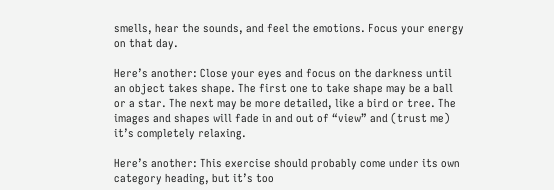smells, hear the sounds, and feel the emotions. Focus your energy on that day.

Here’s another: Close your eyes and focus on the darkness until an object takes shape. The first one to take shape may be a ball or a star. The next may be more detailed, like a bird or tree. The images and shapes will fade in and out of “view” and (trust me) it’s completely relaxing.

Here’s another: This exercise should probably come under its own category heading, but it’s too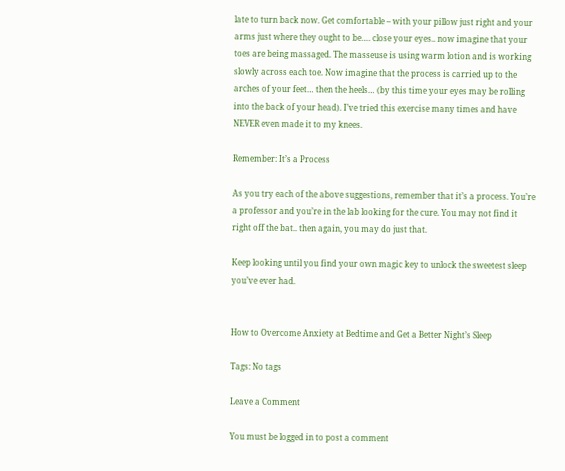late to turn back now. Get comfortable – with your pillow just right and your arms just where they ought to be…. close your eyes.. now imagine that your toes are being massaged. The masseuse is using warm lotion and is working slowly across each toe. Now imagine that the process is carried up to the arches of your feet… then the heels… (by this time your eyes may be rolling into the back of your head). I’ve tried this exercise many times and have NEVER even made it to my knees.

Remember: It’s a Process

As you try each of the above suggestions, remember that it’s a process. You’re a professor and you’re in the lab looking for the cure. You may not find it right off the bat.. then again, you may do just that.

Keep looking until you find your own magic key to unlock the sweetest sleep you’ve ever had.


How to Overcome Anxiety at Bedtime and Get a Better Night’s Sleep

Tags: No tags

Leave a Comment

You must be logged in to post a comment